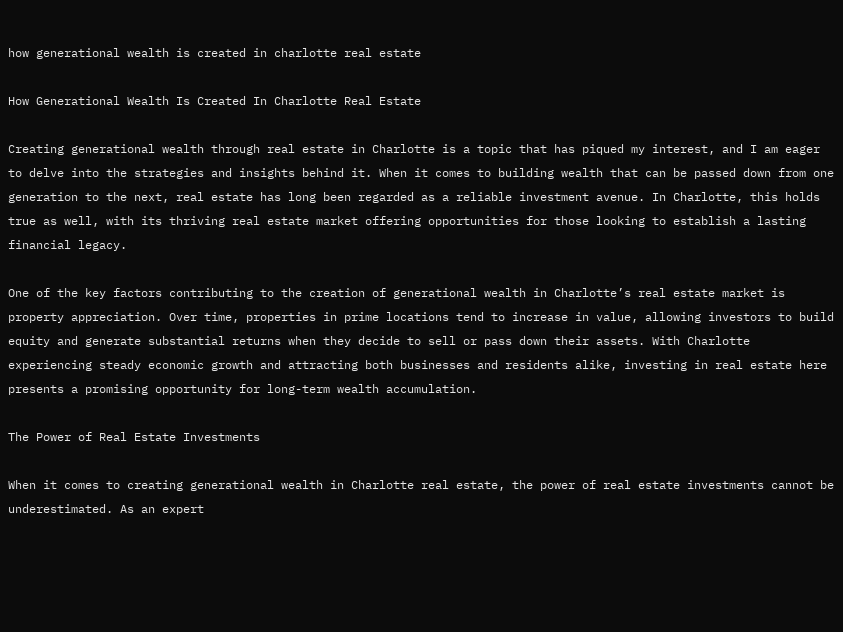how generational wealth is created in charlotte real estate

How Generational Wealth Is Created In Charlotte Real Estate

Creating generational wealth through real estate in Charlotte is a topic that has piqued my interest, and I am eager to delve into the strategies and insights behind it. When it comes to building wealth that can be passed down from one generation to the next, real estate has long been regarded as a reliable investment avenue. In Charlotte, this holds true as well, with its thriving real estate market offering opportunities for those looking to establish a lasting financial legacy.

One of the key factors contributing to the creation of generational wealth in Charlotte’s real estate market is property appreciation. Over time, properties in prime locations tend to increase in value, allowing investors to build equity and generate substantial returns when they decide to sell or pass down their assets. With Charlotte experiencing steady economic growth and attracting both businesses and residents alike, investing in real estate here presents a promising opportunity for long-term wealth accumulation.

The Power of Real Estate Investments

When it comes to creating generational wealth in Charlotte real estate, the power of real estate investments cannot be underestimated. As an expert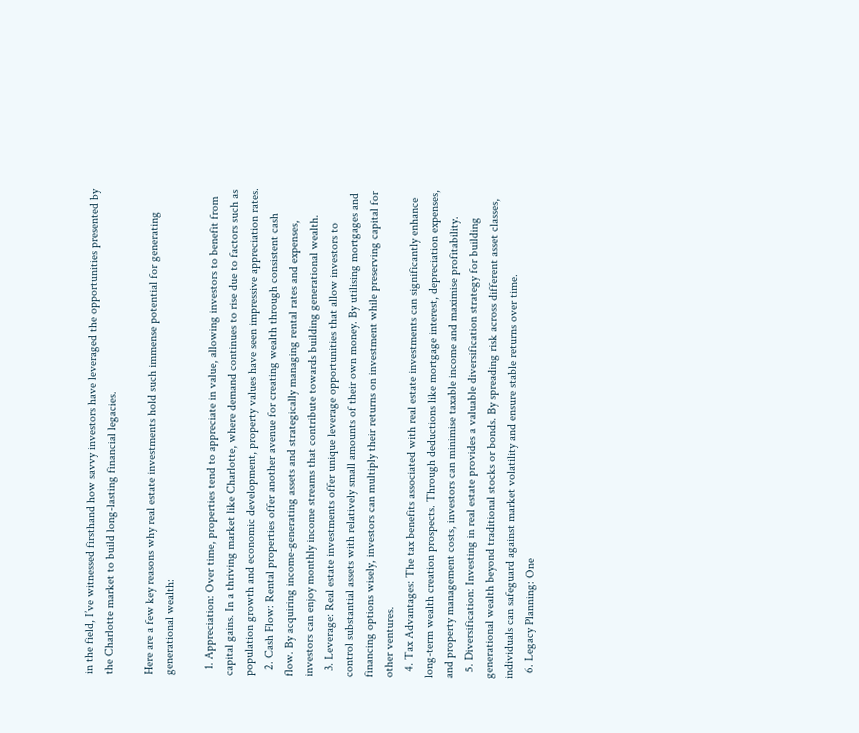in the field, I’ve witnessed firsthand how savvy investors have leveraged the opportunities presented by the Charlotte market to build long-lasting financial legacies.

Here are a few key reasons why real estate investments hold such immense potential for generating generational wealth:

  1. Appreciation: Over time, properties tend to appreciate in value, allowing investors to benefit from capital gains. In a thriving market like Charlotte, where demand continues to rise due to factors such as population growth and economic development, property values have seen impressive appreciation rates.
  2. Cash Flow: Rental properties offer another avenue for creating wealth through consistent cash flow. By acquiring income-generating assets and strategically managing rental rates and expenses, investors can enjoy monthly income streams that contribute towards building generational wealth.
  3. Leverage: Real estate investments offer unique leverage opportunities that allow investors to control substantial assets with relatively small amounts of their own money. By utilising mortgages and financing options wisely, investors can multiply their returns on investment while preserving capital for other ventures.
  4. Tax Advantages: The tax benefits associated with real estate investments can significantly enhance long-term wealth creation prospects. Through deductions like mortgage interest, depreciation expenses, and property management costs, investors can minimise taxable income and maximise profitability.
  5. Diversification: Investing in real estate provides a valuable diversification strategy for building generational wealth beyond traditional stocks or bonds. By spreading risk across different asset classes, individuals can safeguard against market volatility and ensure stable returns over time.
  6. Legacy Planning: One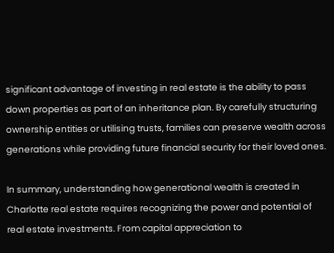significant advantage of investing in real estate is the ability to pass down properties as part of an inheritance plan. By carefully structuring ownership entities or utilising trusts, families can preserve wealth across generations while providing future financial security for their loved ones.

In summary, understanding how generational wealth is created in Charlotte real estate requires recognizing the power and potential of real estate investments. From capital appreciation to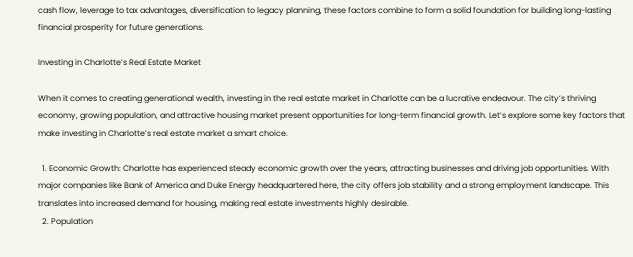cash flow, leverage to tax advantages, diversification to legacy planning, these factors combine to form a solid foundation for building long-lasting financial prosperity for future generations.

Investing in Charlotte’s Real Estate Market

When it comes to creating generational wealth, investing in the real estate market in Charlotte can be a lucrative endeavour. The city’s thriving economy, growing population, and attractive housing market present opportunities for long-term financial growth. Let’s explore some key factors that make investing in Charlotte’s real estate market a smart choice.

  1. Economic Growth: Charlotte has experienced steady economic growth over the years, attracting businesses and driving job opportunities. With major companies like Bank of America and Duke Energy headquartered here, the city offers job stability and a strong employment landscape. This translates into increased demand for housing, making real estate investments highly desirable.
  2. Population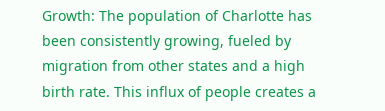Growth: The population of Charlotte has been consistently growing, fueled by migration from other states and a high birth rate. This influx of people creates a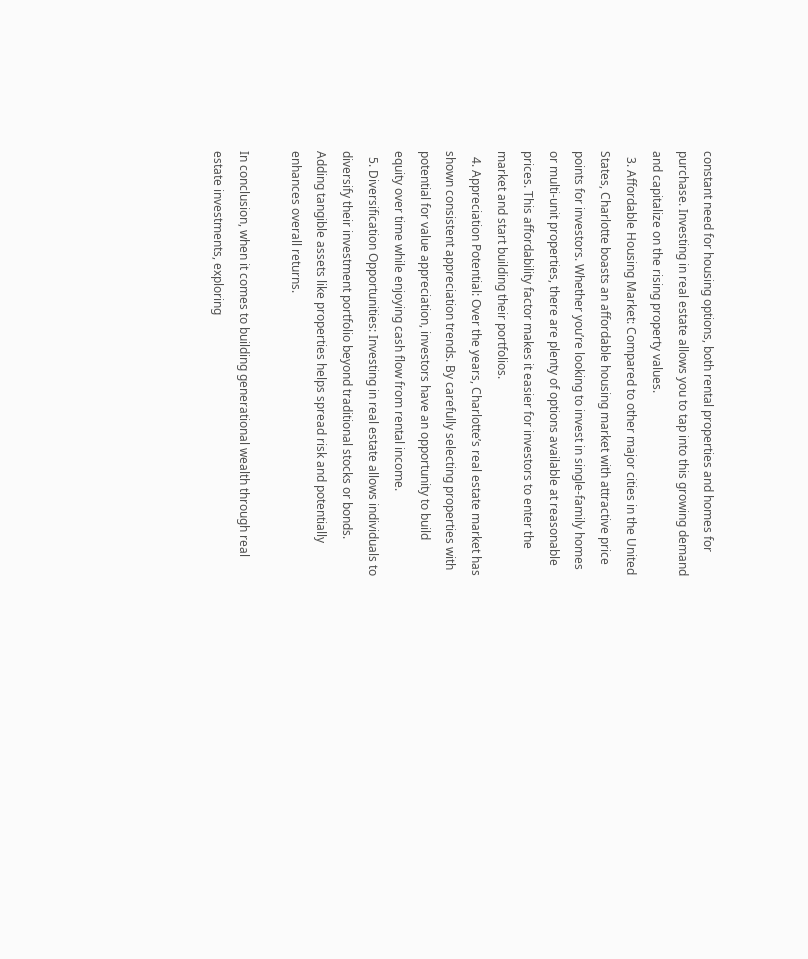constant need for housing options, both rental properties and homes for purchase. Investing in real estate allows you to tap into this growing demand and capitalize on the rising property values.
  3. Affordable Housing Market: Compared to other major cities in the United States, Charlotte boasts an affordable housing market with attractive price points for investors. Whether you’re looking to invest in single-family homes or multi-unit properties, there are plenty of options available at reasonable prices. This affordability factor makes it easier for investors to enter the market and start building their portfolios.
  4. Appreciation Potential: Over the years, Charlotte’s real estate market has shown consistent appreciation trends. By carefully selecting properties with potential for value appreciation, investors have an opportunity to build equity over time while enjoying cash flow from rental income.
  5. Diversification Opportunities: Investing in real estate allows individuals to diversify their investment portfolio beyond traditional stocks or bonds. Adding tangible assets like properties helps spread risk and potentially enhances overall returns.

In conclusion, when it comes to building generational wealth through real estate investments, exploring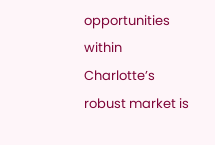opportunities within Charlotte’s robust market is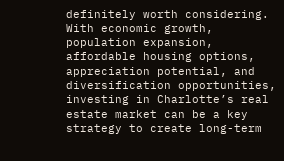definitely worth considering. With economic growth, population expansion, affordable housing options, appreciation potential, and diversification opportunities, investing in Charlotte’s real estate market can be a key strategy to create long-term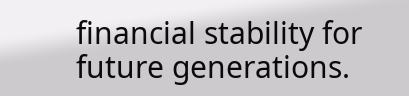financial stability for future generations.